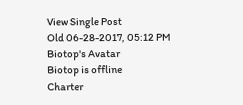View Single Post
Old 06-28-2017, 05:12 PM
Biotop's Avatar
Biotop is offline
Charter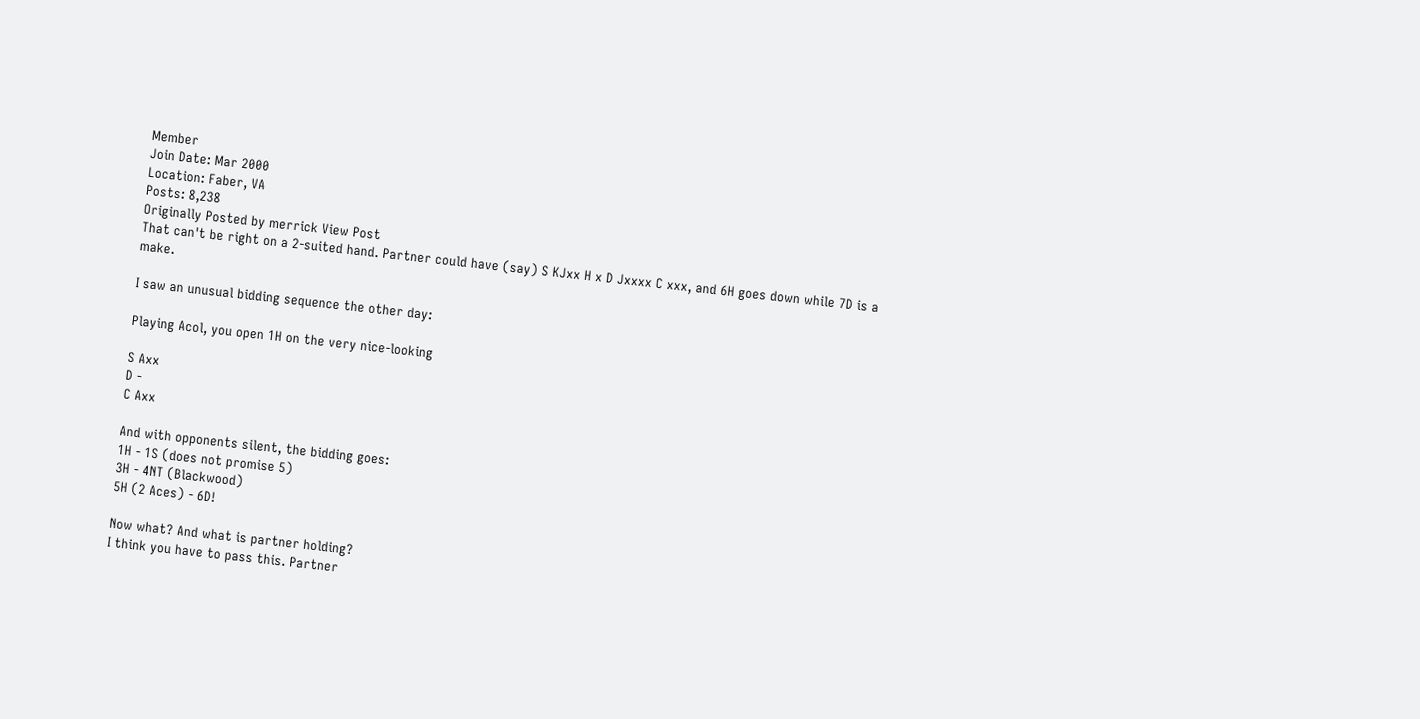Member
Join Date: Mar 2000
Location: Faber, VA
Posts: 8,238
Originally Posted by merrick View Post
That can't be right on a 2-suited hand. Partner could have (say) S KJxx H x D Jxxxx C xxx, and 6H goes down while 7D is a make.

I saw an unusual bidding sequence the other day:

Playing Acol, you open 1H on the very nice-looking

S Axx
D -
C Axx

And with opponents silent, the bidding goes:
1H - 1S (does not promise 5)
3H - 4NT (Blackwood)
5H (2 Aces) - 6D!

Now what? And what is partner holding?
I think you have to pass this. Partner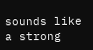sounds like a strong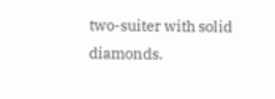two-suiter with solid diamonds.